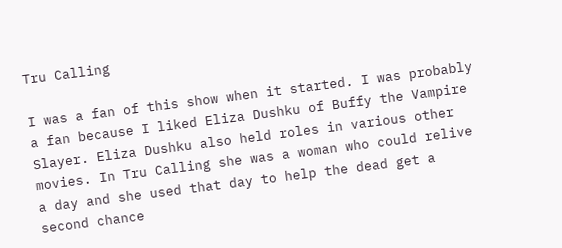Tru Calling

I was a fan of this show when it started. I was probably a fan because I liked Eliza Dushku of Buffy the Vampire Slayer. Eliza Dushku also held roles in various other movies. In Tru Calling she was a woman who could relive a day and she used that day to help the dead get a second chance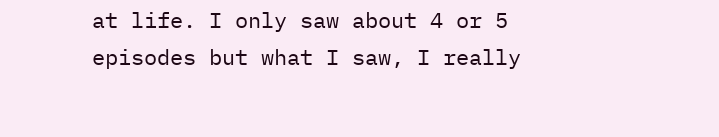at life. I only saw about 4 or 5 episodes but what I saw, I really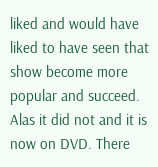liked and would have liked to have seen that show become more popular and succeed. Alas it did not and it is now on DVD. There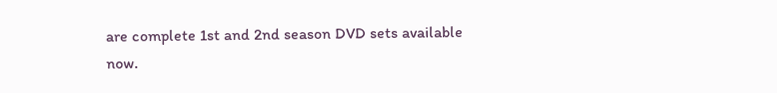are complete 1st and 2nd season DVD sets available now.